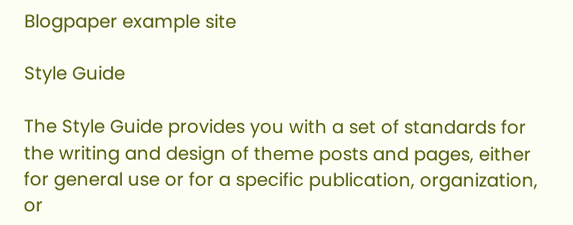Blogpaper example site

Style Guide

The Style Guide provides you with a set of standards for the writing and design of theme posts and pages, either for general use or for a specific publication, organization, or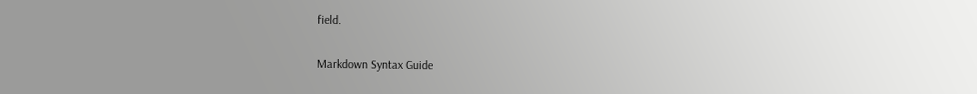field.

Markdown Syntax Guide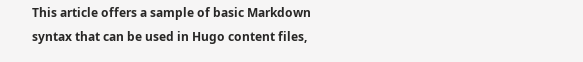This article offers a sample of basic Markdown syntax that can be used in Hugo content files,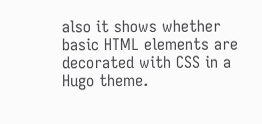also it shows whether basic HTML elements are decorated with CSS in a Hugo theme.